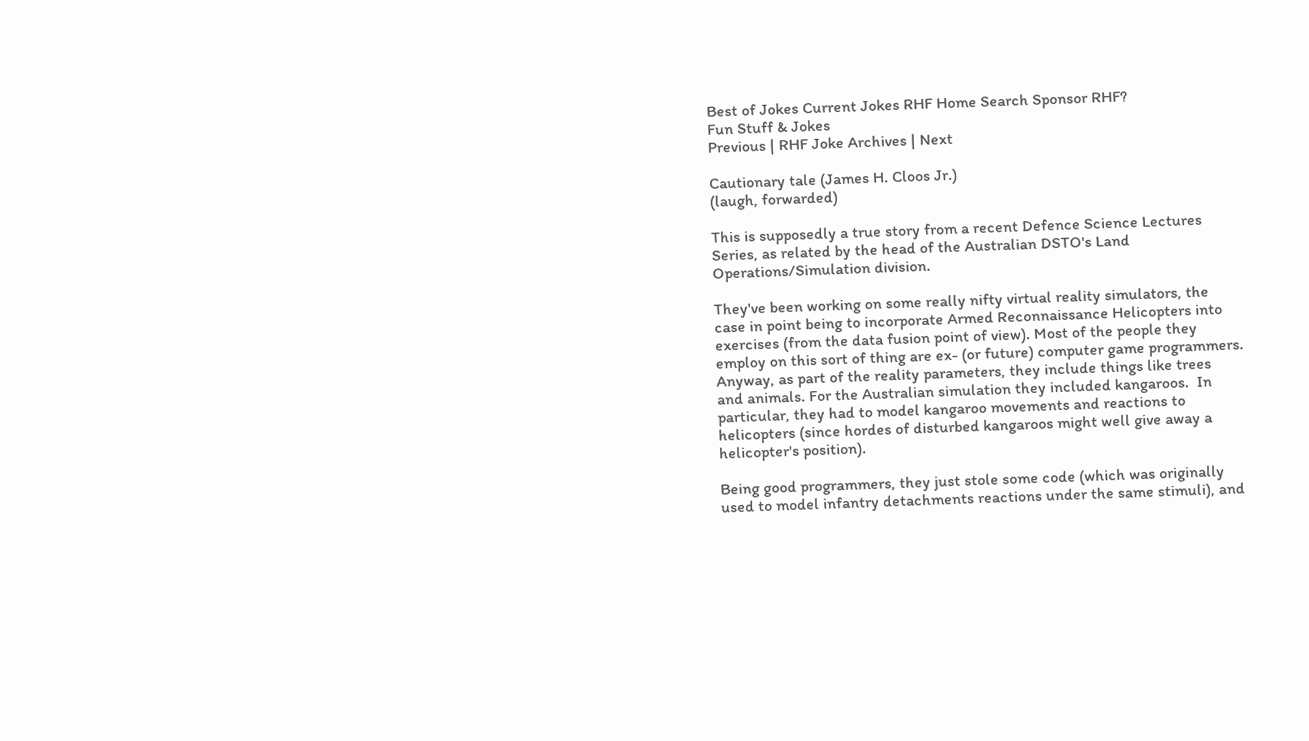Best of Jokes Current Jokes RHF Home Search Sponsor RHF?
Fun Stuff & Jokes
Previous | RHF Joke Archives | Next

Cautionary tale (James H. Cloos Jr.)
(laugh, forwarded)

This is supposedly a true story from a recent Defence Science Lectures
Series, as related by the head of the Australian DSTO's Land
Operations/Simulation division.

They've been working on some really nifty virtual reality simulators, the
case in point being to incorporate Armed Reconnaissance Helicopters into
exercises (from the data fusion point of view). Most of the people they
employ on this sort of thing are ex- (or future) computer game programmers.
Anyway, as part of the reality parameters, they include things like trees
and animals. For the Australian simulation they included kangaroos.  In
particular, they had to model kangaroo movements and reactions to
helicopters (since hordes of disturbed kangaroos might well give away a
helicopter's position).

Being good programmers, they just stole some code (which was originally
used to model infantry detachments reactions under the same stimuli), and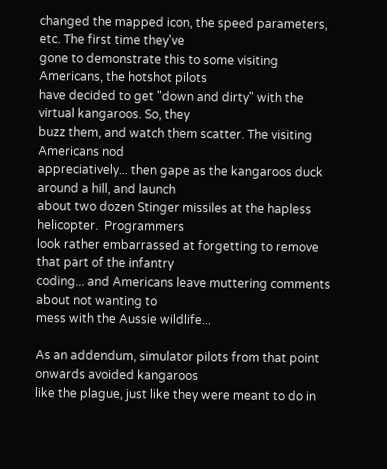changed the mapped icon, the speed parameters, etc. The first time they've
gone to demonstrate this to some visiting Americans, the hotshot pilots
have decided to get "down and dirty" with the virtual kangaroos. So, they
buzz them, and watch them scatter. The visiting Americans nod
appreciatively... then gape as the kangaroos duck around a hill, and launch
about two dozen Stinger missiles at the hapless helicopter.  Programmers
look rather embarrassed at forgetting to remove that part of the infantry
coding... and Americans leave muttering comments about not wanting to
mess with the Aussie wildlife...

As an addendum, simulator pilots from that point onwards avoided kangaroos
like the plague, just like they were meant to do in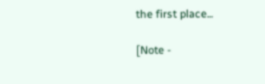the first place...

[Note -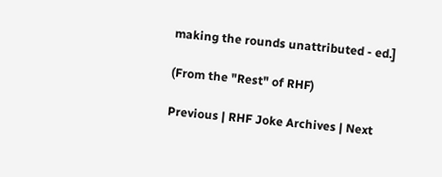making the rounds unattributed - ed.]

(From the "Rest" of RHF)

Previous | RHF Joke Archives | Next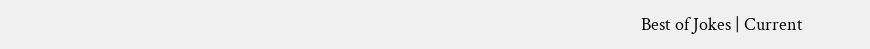Best of Jokes | Current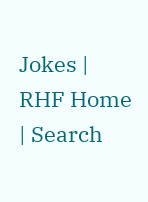Jokes | RHF Home | Search